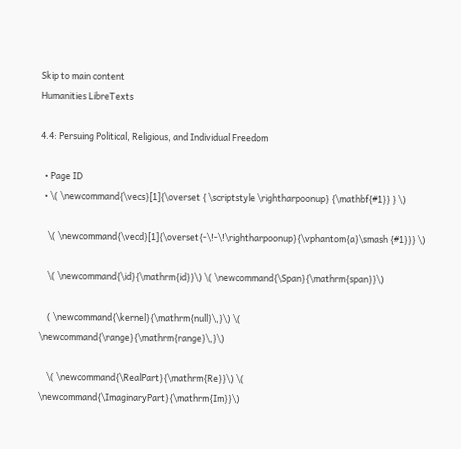Skip to main content
Humanities LibreTexts

4.4: Persuing Political, Religious, and Individual Freedom

  • Page ID
  • \( \newcommand{\vecs}[1]{\overset { \scriptstyle \rightharpoonup} {\mathbf{#1}} } \)

    \( \newcommand{\vecd}[1]{\overset{-\!-\!\rightharpoonup}{\vphantom{a}\smash {#1}}} \)

    \( \newcommand{\id}{\mathrm{id}}\) \( \newcommand{\Span}{\mathrm{span}}\)

    ( \newcommand{\kernel}{\mathrm{null}\,}\) \( \newcommand{\range}{\mathrm{range}\,}\)

    \( \newcommand{\RealPart}{\mathrm{Re}}\) \( \newcommand{\ImaginaryPart}{\mathrm{Im}}\)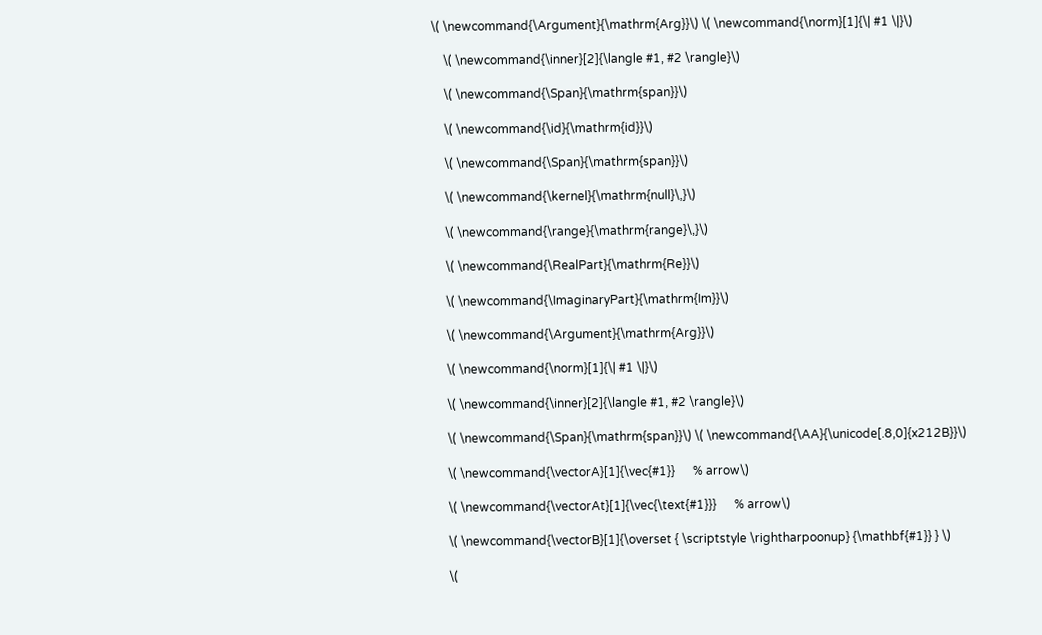\( \newcommand{\Argument}{\mathrm{Arg}}\) \( \newcommand{\norm}[1]{\| #1 \|}\)

    \( \newcommand{\inner}[2]{\langle #1, #2 \rangle}\)

    \( \newcommand{\Span}{\mathrm{span}}\)

    \( \newcommand{\id}{\mathrm{id}}\)

    \( \newcommand{\Span}{\mathrm{span}}\)

    \( \newcommand{\kernel}{\mathrm{null}\,}\)

    \( \newcommand{\range}{\mathrm{range}\,}\)

    \( \newcommand{\RealPart}{\mathrm{Re}}\)

    \( \newcommand{\ImaginaryPart}{\mathrm{Im}}\)

    \( \newcommand{\Argument}{\mathrm{Arg}}\)

    \( \newcommand{\norm}[1]{\| #1 \|}\)

    \( \newcommand{\inner}[2]{\langle #1, #2 \rangle}\)

    \( \newcommand{\Span}{\mathrm{span}}\) \( \newcommand{\AA}{\unicode[.8,0]{x212B}}\)

    \( \newcommand{\vectorA}[1]{\vec{#1}}      % arrow\)

    \( \newcommand{\vectorAt}[1]{\vec{\text{#1}}}      % arrow\)

    \( \newcommand{\vectorB}[1]{\overset { \scriptstyle \rightharpoonup} {\mathbf{#1}} } \)

    \(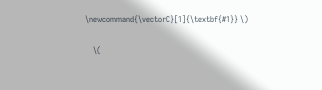\newcommand{\vectorC}[1]{\textbf{#1}} \)

    \(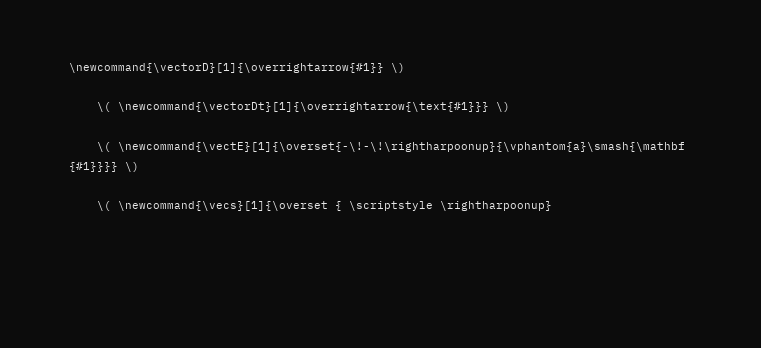\newcommand{\vectorD}[1]{\overrightarrow{#1}} \)

    \( \newcommand{\vectorDt}[1]{\overrightarrow{\text{#1}}} \)

    \( \newcommand{\vectE}[1]{\overset{-\!-\!\rightharpoonup}{\vphantom{a}\smash{\mathbf {#1}}}} \)

    \( \newcommand{\vecs}[1]{\overset { \scriptstyle \rightharpoonup}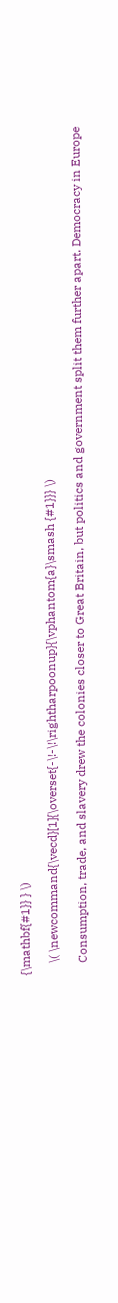{\mathbf{#1}} } \)

    \( \newcommand{\vecd}[1]{\overset{-\!-\!\rightharpoonup}{\vphantom{a}\smash {#1}}} \)

    Consumption, trade, and slavery drew the colonies closer to Great Britain, but politics and government split them further apart. Democracy in Europe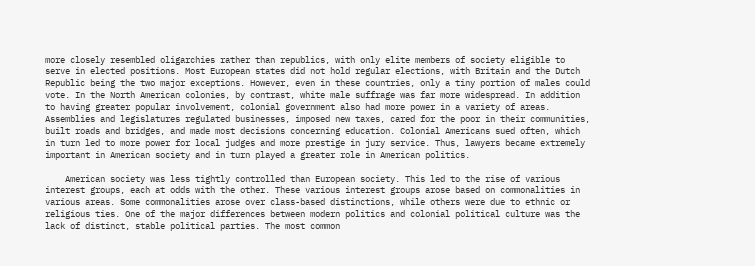more closely resembled oligarchies rather than republics, with only elite members of society eligible to serve in elected positions. Most European states did not hold regular elections, with Britain and the Dutch Republic being the two major exceptions. However, even in these countries, only a tiny portion of males could vote. In the North American colonies, by contrast, white male suffrage was far more widespread. In addition to having greater popular involvement, colonial government also had more power in a variety of areas. Assemblies and legislatures regulated businesses, imposed new taxes, cared for the poor in their communities, built roads and bridges, and made most decisions concerning education. Colonial Americans sued often, which in turn led to more power for local judges and more prestige in jury service. Thus, lawyers became extremely important in American society and in turn played a greater role in American politics.

    American society was less tightly controlled than European society. This led to the rise of various interest groups, each at odds with the other. These various interest groups arose based on commonalities in various areas. Some commonalities arose over class-based distinctions, while others were due to ethnic or religious ties. One of the major differences between modern politics and colonial political culture was the lack of distinct, stable political parties. The most common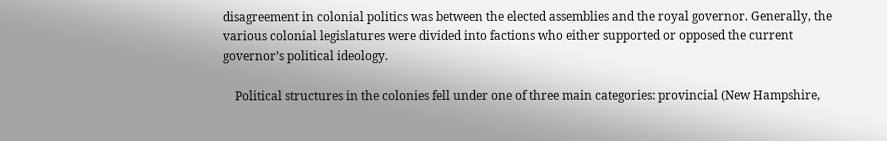disagreement in colonial politics was between the elected assemblies and the royal governor. Generally, the various colonial legislatures were divided into factions who either supported or opposed the current governor’s political ideology.

    Political structures in the colonies fell under one of three main categories: provincial (New Hampshire,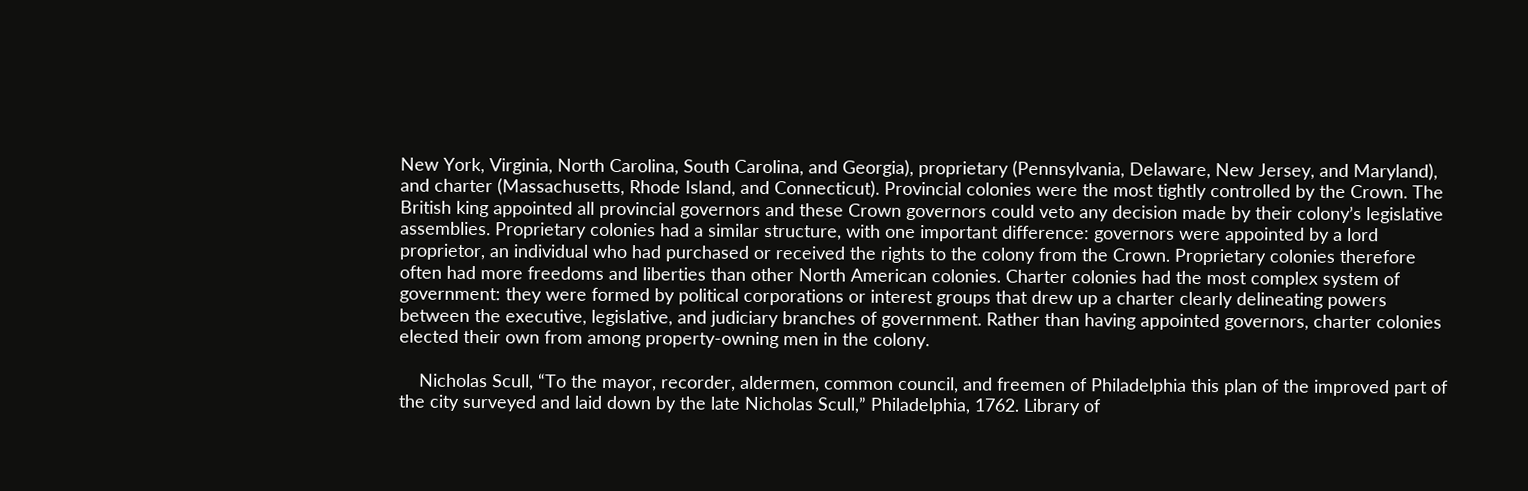New York, Virginia, North Carolina, South Carolina, and Georgia), proprietary (Pennsylvania, Delaware, New Jersey, and Maryland), and charter (Massachusetts, Rhode Island, and Connecticut). Provincial colonies were the most tightly controlled by the Crown. The British king appointed all provincial governors and these Crown governors could veto any decision made by their colony’s legislative assemblies. Proprietary colonies had a similar structure, with one important difference: governors were appointed by a lord proprietor, an individual who had purchased or received the rights to the colony from the Crown. Proprietary colonies therefore often had more freedoms and liberties than other North American colonies. Charter colonies had the most complex system of government: they were formed by political corporations or interest groups that drew up a charter clearly delineating powers between the executive, legislative, and judiciary branches of government. Rather than having appointed governors, charter colonies elected their own from among property-owning men in the colony.

    Nicholas Scull, “To the mayor, recorder, aldermen, common council, and freemen of Philadelphia this plan of the improved part of the city surveyed and laid down by the late Nicholas Scull,” Philadelphia, 1762. Library of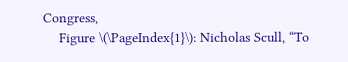Congress,
    Figure \(\PageIndex{1}\): Nicholas Scull, “To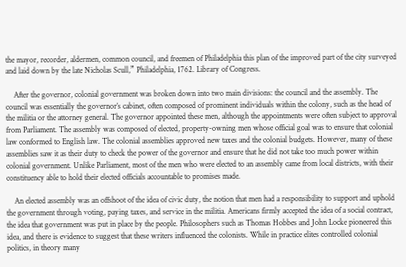the mayor, recorder, aldermen, common council, and freemen of Philadelphia this plan of the improved part of the city surveyed and laid down by the late Nicholas Scull,” Philadelphia, 1762. Library of Congress.

    After the governor, colonial government was broken down into two main divisions: the council and the assembly. The council was essentially the governor’s cabinet, often composed of prominent individuals within the colony, such as the head of the militia or the attorney general. The governor appointed these men, although the appointments were often subject to approval from Parliament. The assembly was composed of elected, property-owning men whose official goal was to ensure that colonial law conformed to English law. The colonial assemblies approved new taxes and the colonial budgets. However, many of these assemblies saw it as their duty to check the power of the governor and ensure that he did not take too much power within colonial government. Unlike Parliament, most of the men who were elected to an assembly came from local districts, with their constituency able to hold their elected officials accountable to promises made.

    An elected assembly was an offshoot of the idea of civic duty, the notion that men had a responsibility to support and uphold the government through voting, paying taxes, and service in the militia. Americans firmly accepted the idea of a social contract, the idea that government was put in place by the people. Philosophers such as Thomas Hobbes and John Locke pioneered this idea, and there is evidence to suggest that these writers influenced the colonists. While in practice elites controlled colonial politics, in theory many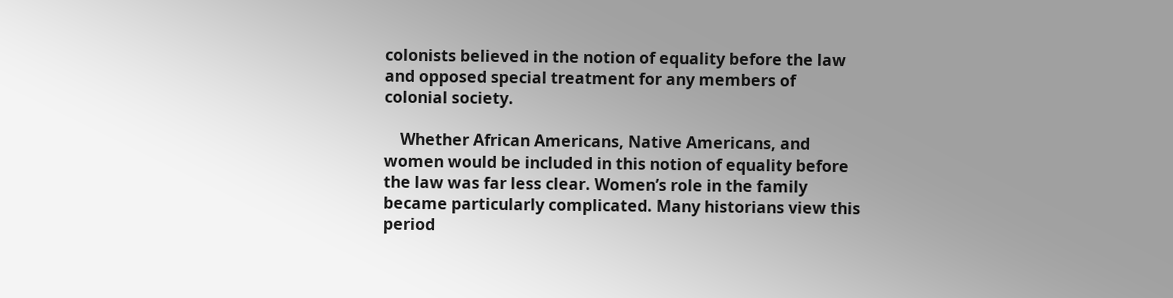colonists believed in the notion of equality before the law and opposed special treatment for any members of colonial society.

    Whether African Americans, Native Americans, and women would be included in this notion of equality before the law was far less clear. Women’s role in the family became particularly complicated. Many historians view this period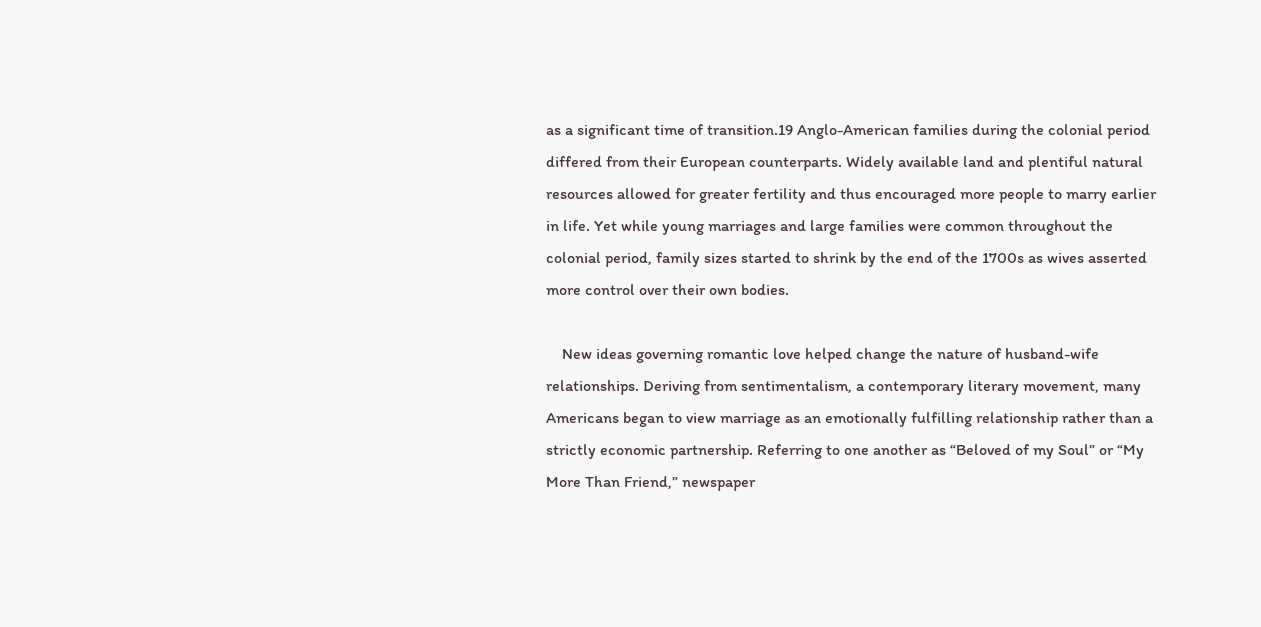as a significant time of transition.19 Anglo-American families during the colonial period differed from their European counterparts. Widely available land and plentiful natural resources allowed for greater fertility and thus encouraged more people to marry earlier in life. Yet while young marriages and large families were common throughout the colonial period, family sizes started to shrink by the end of the 1700s as wives asserted more control over their own bodies.

    New ideas governing romantic love helped change the nature of husband-wife relationships. Deriving from sentimentalism, a contemporary literary movement, many Americans began to view marriage as an emotionally fulfilling relationship rather than a strictly economic partnership. Referring to one another as “Beloved of my Soul” or “My More Than Friend,” newspaper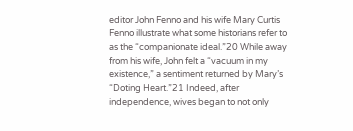editor John Fenno and his wife Mary Curtis Fenno illustrate what some historians refer to as the “companionate ideal.”20 While away from his wife, John felt a “vacuum in my existence,” a sentiment returned by Mary’s “Doting Heart.”21 Indeed, after independence, wives began to not only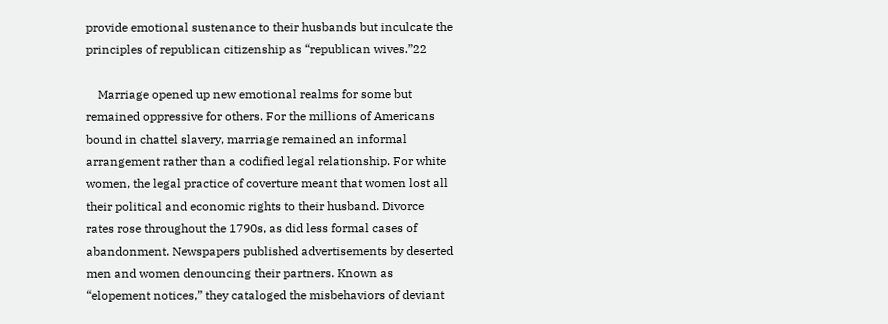provide emotional sustenance to their husbands but inculcate the principles of republican citizenship as “republican wives.”22

    Marriage opened up new emotional realms for some but remained oppressive for others. For the millions of Americans bound in chattel slavery, marriage remained an informal arrangement rather than a codified legal relationship. For white women, the legal practice of coverture meant that women lost all their political and economic rights to their husband. Divorce rates rose throughout the 1790s, as did less formal cases of abandonment. Newspapers published advertisements by deserted men and women denouncing their partners. Known as “elopement notices,” they cataloged the misbehaviors of deviant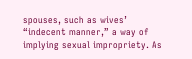spouses, such as wives’ “indecent manner,” a way of implying sexual impropriety. As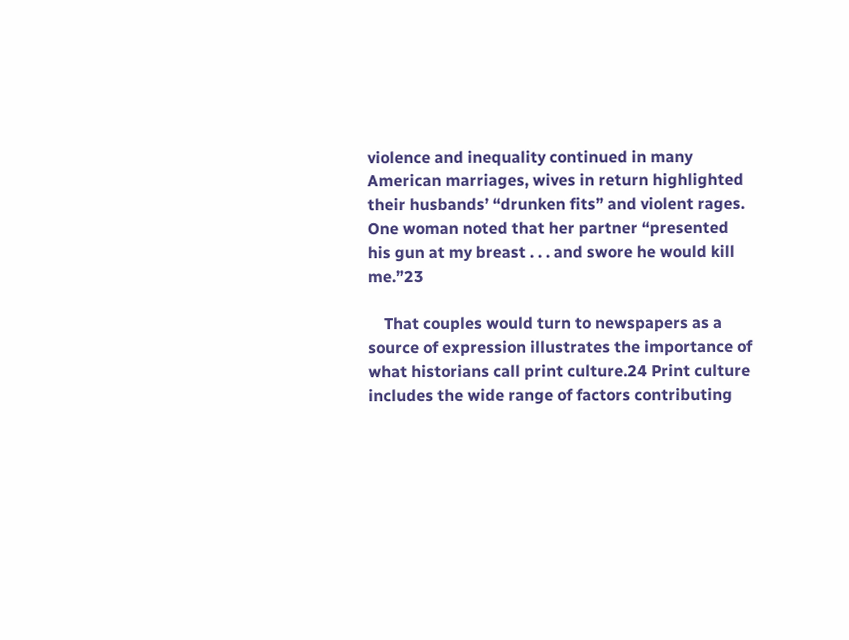violence and inequality continued in many American marriages, wives in return highlighted their husbands’ “drunken fits” and violent rages. One woman noted that her partner “presented his gun at my breast . . . and swore he would kill me.”23

    That couples would turn to newspapers as a source of expression illustrates the importance of what historians call print culture.24 Print culture includes the wide range of factors contributing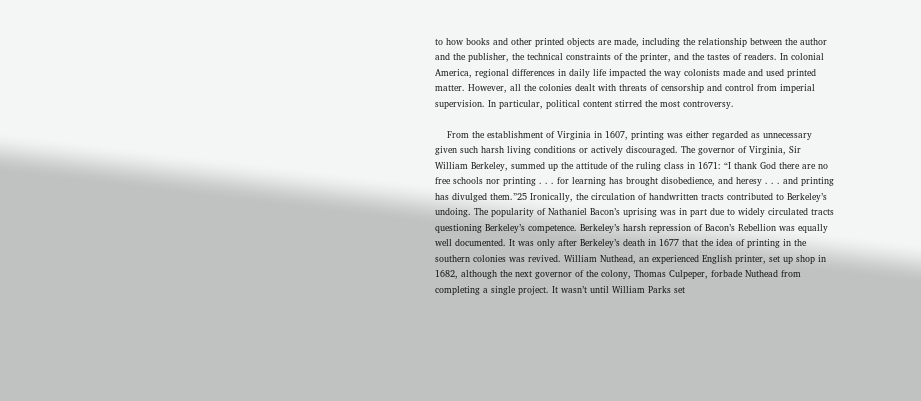to how books and other printed objects are made, including the relationship between the author and the publisher, the technical constraints of the printer, and the tastes of readers. In colonial America, regional differences in daily life impacted the way colonists made and used printed matter. However, all the colonies dealt with threats of censorship and control from imperial supervision. In particular, political content stirred the most controversy.

    From the establishment of Virginia in 1607, printing was either regarded as unnecessary given such harsh living conditions or actively discouraged. The governor of Virginia, Sir William Berkeley, summed up the attitude of the ruling class in 1671: “I thank God there are no free schools nor printing . . . for learning has brought disobedience, and heresy . . . and printing has divulged them.”25 Ironically, the circulation of handwritten tracts contributed to Berkeley’s undoing. The popularity of Nathaniel Bacon’s uprising was in part due to widely circulated tracts questioning Berkeley’s competence. Berkeley’s harsh repression of Bacon’s Rebellion was equally well documented. It was only after Berkeley’s death in 1677 that the idea of printing in the southern colonies was revived. William Nuthead, an experienced English printer, set up shop in 1682, although the next governor of the colony, Thomas Culpeper, forbade Nuthead from completing a single project. It wasn’t until William Parks set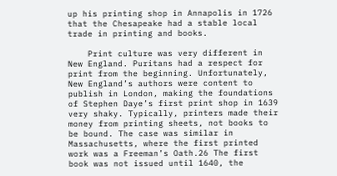up his printing shop in Annapolis in 1726 that the Chesapeake had a stable local trade in printing and books.

    Print culture was very different in New England. Puritans had a respect for print from the beginning. Unfortunately, New England’s authors were content to publish in London, making the foundations of Stephen Daye’s first print shop in 1639 very shaky. Typically, printers made their money from printing sheets, not books to be bound. The case was similar in Massachusetts, where the first printed work was a Freeman’s Oath.26 The first book was not issued until 1640, the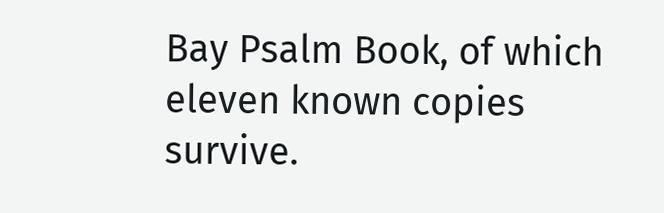Bay Psalm Book, of which eleven known copies survive.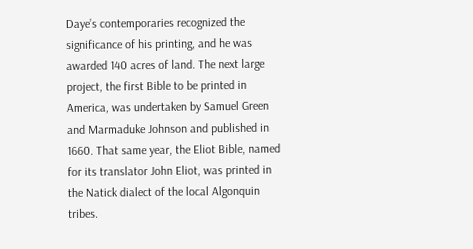Daye’s contemporaries recognized the significance of his printing, and he was awarded 140 acres of land. The next large project, the first Bible to be printed in America, was undertaken by Samuel Green and Marmaduke Johnson and published in 1660. That same year, the Eliot Bible, named for its translator John Eliot, was printed in the Natick dialect of the local Algonquin tribes.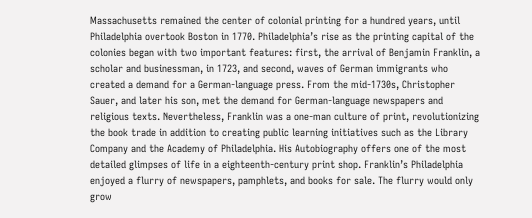Massachusetts remained the center of colonial printing for a hundred years, until Philadelphia overtook Boston in 1770. Philadelphia’s rise as the printing capital of the colonies began with two important features: first, the arrival of Benjamin Franklin, a scholar and businessman, in 1723, and second, waves of German immigrants who created a demand for a German-language press. From the mid-1730s, Christopher Sauer, and later his son, met the demand for German-language newspapers and religious texts. Nevertheless, Franklin was a one-man culture of print, revolutionizing the book trade in addition to creating public learning initiatives such as the Library Company and the Academy of Philadelphia. His Autobiography offers one of the most detailed glimpses of life in a eighteenth-century print shop. Franklin’s Philadelphia enjoyed a flurry of newspapers, pamphlets, and books for sale. The flurry would only grow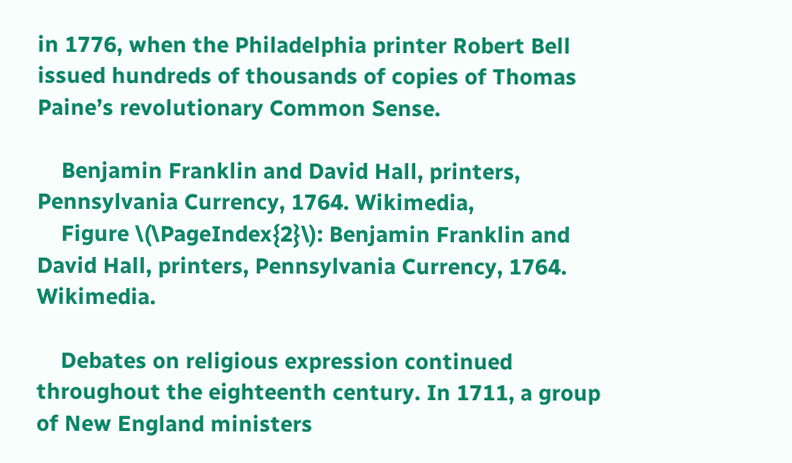in 1776, when the Philadelphia printer Robert Bell issued hundreds of thousands of copies of Thomas Paine’s revolutionary Common Sense.

    Benjamin Franklin and David Hall, printers, Pennsylvania Currency, 1764. Wikimedia,
    Figure \(\PageIndex{2}\): Benjamin Franklin and David Hall, printers, Pennsylvania Currency, 1764. Wikimedia.

    Debates on religious expression continued throughout the eighteenth century. In 1711, a group of New England ministers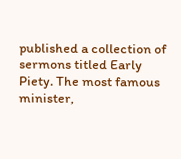published a collection of sermons titled Early Piety. The most famous minister,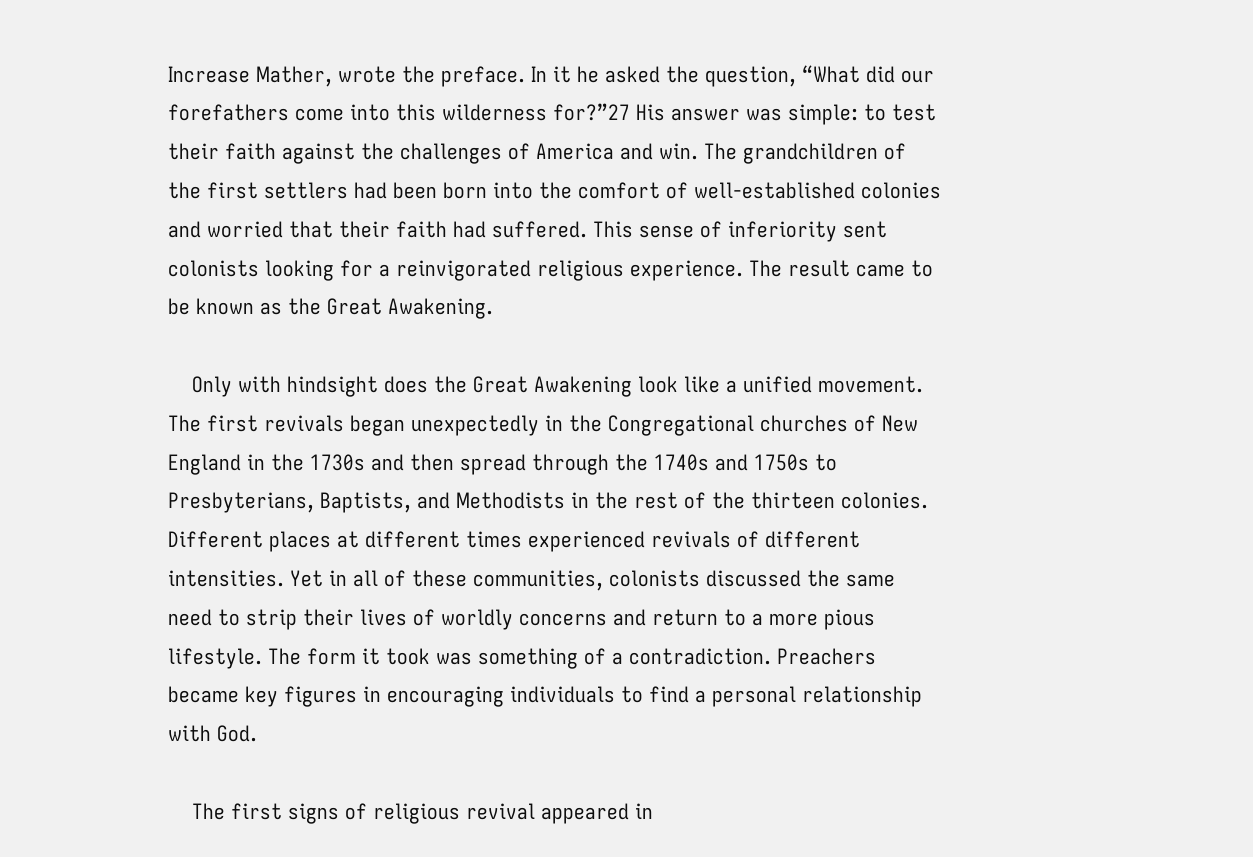Increase Mather, wrote the preface. In it he asked the question, “What did our forefathers come into this wilderness for?”27 His answer was simple: to test their faith against the challenges of America and win. The grandchildren of the first settlers had been born into the comfort of well-established colonies and worried that their faith had suffered. This sense of inferiority sent colonists looking for a reinvigorated religious experience. The result came to be known as the Great Awakening.

    Only with hindsight does the Great Awakening look like a unified movement. The first revivals began unexpectedly in the Congregational churches of New England in the 1730s and then spread through the 1740s and 1750s to Presbyterians, Baptists, and Methodists in the rest of the thirteen colonies. Different places at different times experienced revivals of different intensities. Yet in all of these communities, colonists discussed the same need to strip their lives of worldly concerns and return to a more pious lifestyle. The form it took was something of a contradiction. Preachers became key figures in encouraging individuals to find a personal relationship with God.

    The first signs of religious revival appeared in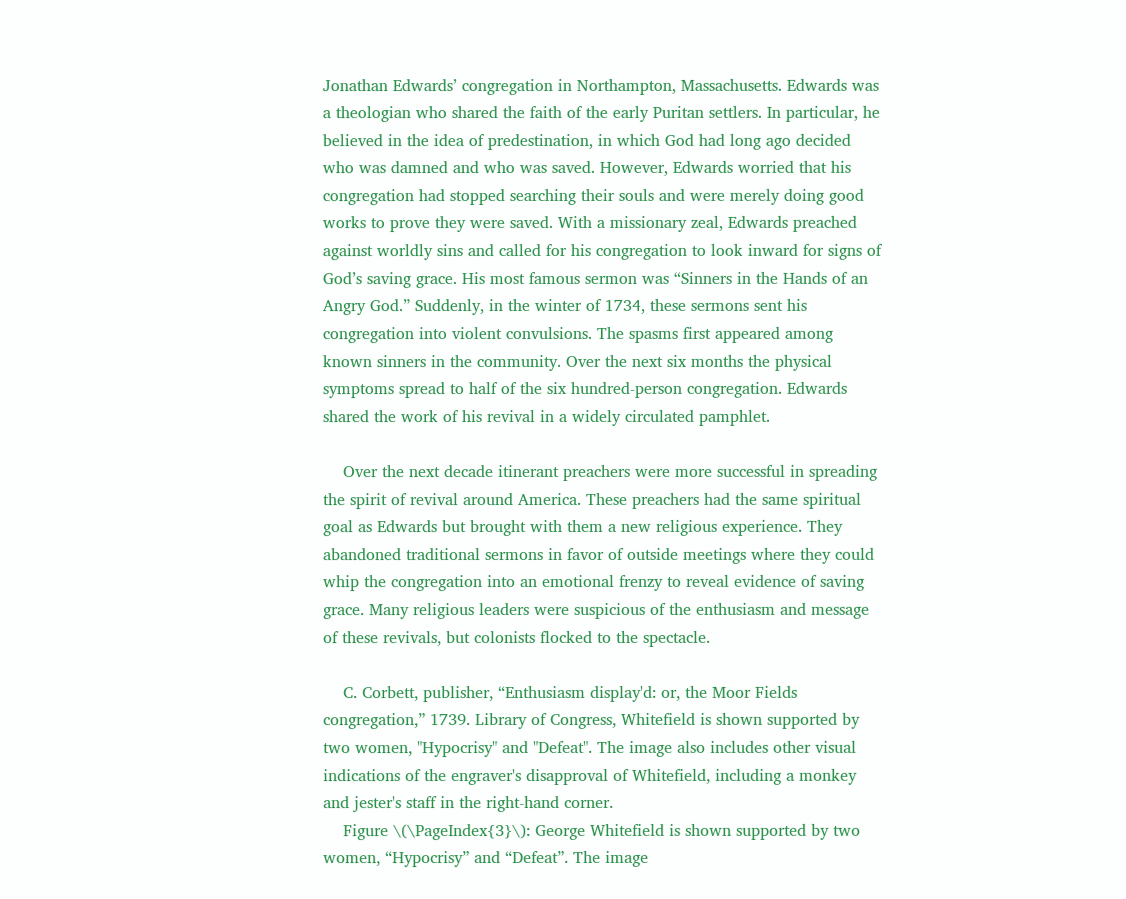Jonathan Edwards’ congregation in Northampton, Massachusetts. Edwards was a theologian who shared the faith of the early Puritan settlers. In particular, he believed in the idea of predestination, in which God had long ago decided who was damned and who was saved. However, Edwards worried that his congregation had stopped searching their souls and were merely doing good works to prove they were saved. With a missionary zeal, Edwards preached against worldly sins and called for his congregation to look inward for signs of God’s saving grace. His most famous sermon was “Sinners in the Hands of an Angry God.” Suddenly, in the winter of 1734, these sermons sent his congregation into violent convulsions. The spasms first appeared among known sinners in the community. Over the next six months the physical symptoms spread to half of the six hundred-person congregation. Edwards shared the work of his revival in a widely circulated pamphlet.

    Over the next decade itinerant preachers were more successful in spreading the spirit of revival around America. These preachers had the same spiritual goal as Edwards but brought with them a new religious experience. They abandoned traditional sermons in favor of outside meetings where they could whip the congregation into an emotional frenzy to reveal evidence of saving grace. Many religious leaders were suspicious of the enthusiasm and message of these revivals, but colonists flocked to the spectacle.

    C. Corbett, publisher, “Enthusiasm display'd: or, the Moor Fields congregation,” 1739. Library of Congress, Whitefield is shown supported by two women, "Hypocrisy" and "Defeat". The image also includes other visual indications of the engraver's disapproval of Whitefield, including a monkey and jester's staff in the right-hand corner.
    Figure \(\PageIndex{3}\): George Whitefield is shown supported by two women, “Hypocrisy” and “Defeat”. The image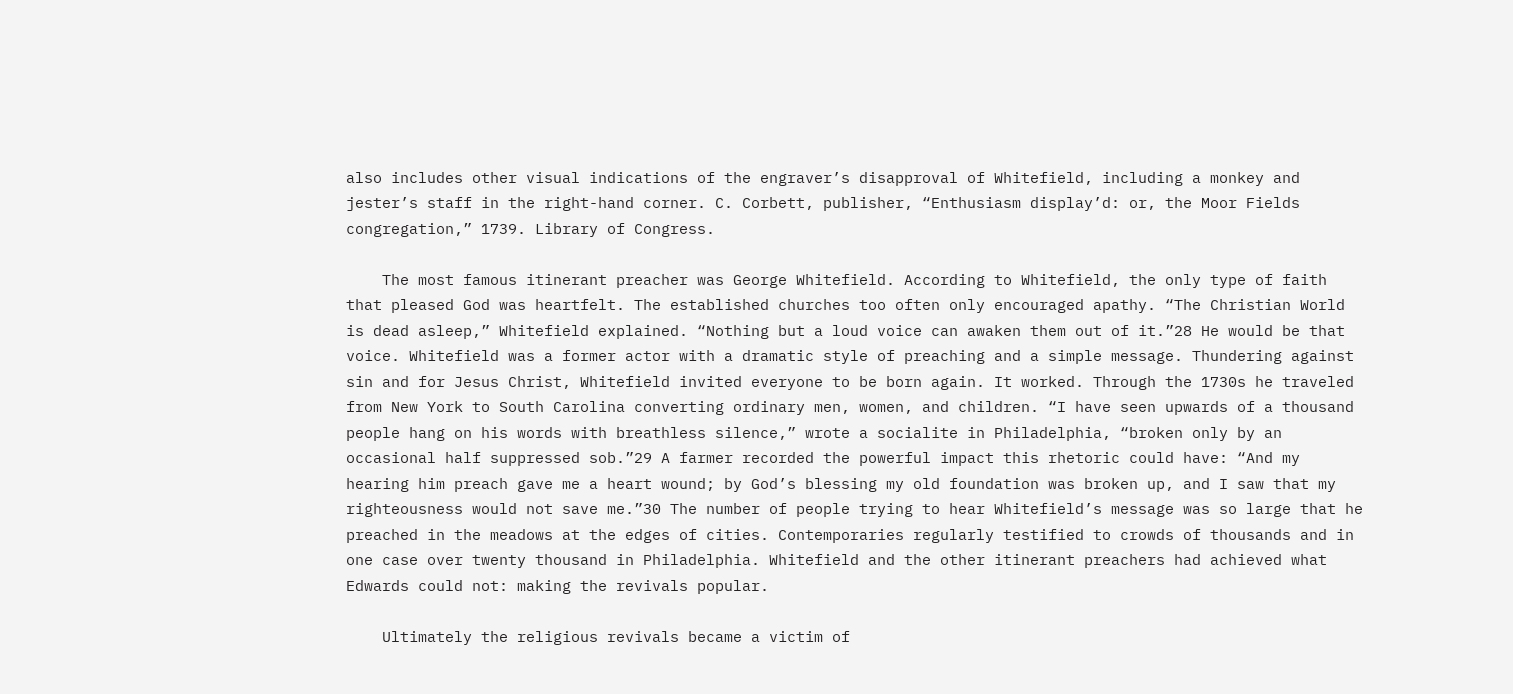also includes other visual indications of the engraver’s disapproval of Whitefield, including a monkey and jester’s staff in the right-hand corner. C. Corbett, publisher, “Enthusiasm display’d: or, the Moor Fields congregation,” 1739. Library of Congress.

    The most famous itinerant preacher was George Whitefield. According to Whitefield, the only type of faith that pleased God was heartfelt. The established churches too often only encouraged apathy. “The Christian World is dead asleep,” Whitefield explained. “Nothing but a loud voice can awaken them out of it.”28 He would be that voice. Whitefield was a former actor with a dramatic style of preaching and a simple message. Thundering against sin and for Jesus Christ, Whitefield invited everyone to be born again. It worked. Through the 1730s he traveled from New York to South Carolina converting ordinary men, women, and children. “I have seen upwards of a thousand people hang on his words with breathless silence,” wrote a socialite in Philadelphia, “broken only by an occasional half suppressed sob.”29 A farmer recorded the powerful impact this rhetoric could have: “And my hearing him preach gave me a heart wound; by God’s blessing my old foundation was broken up, and I saw that my righteousness would not save me.”30 The number of people trying to hear Whitefield’s message was so large that he preached in the meadows at the edges of cities. Contemporaries regularly testified to crowds of thousands and in one case over twenty thousand in Philadelphia. Whitefield and the other itinerant preachers had achieved what Edwards could not: making the revivals popular.

    Ultimately the religious revivals became a victim of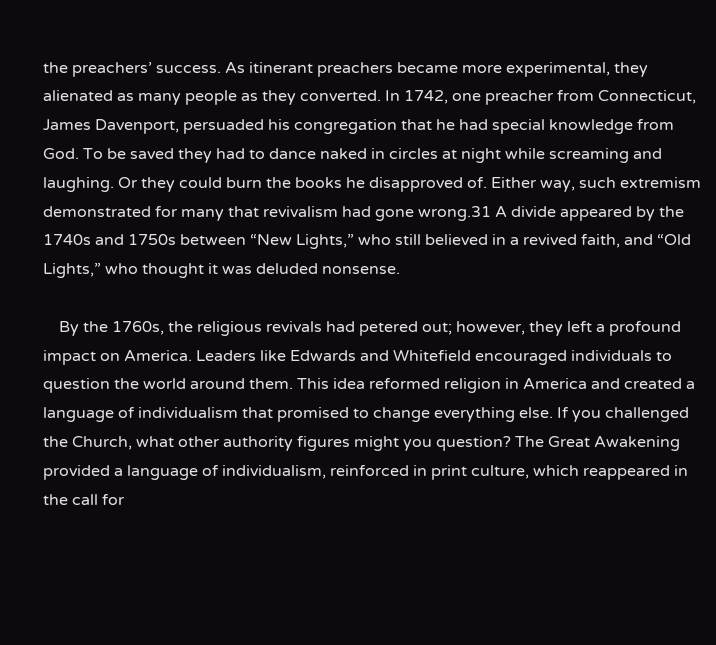the preachers’ success. As itinerant preachers became more experimental, they alienated as many people as they converted. In 1742, one preacher from Connecticut, James Davenport, persuaded his congregation that he had special knowledge from God. To be saved they had to dance naked in circles at night while screaming and laughing. Or they could burn the books he disapproved of. Either way, such extremism demonstrated for many that revivalism had gone wrong.31 A divide appeared by the 1740s and 1750s between “New Lights,” who still believed in a revived faith, and “Old Lights,” who thought it was deluded nonsense.

    By the 1760s, the religious revivals had petered out; however, they left a profound impact on America. Leaders like Edwards and Whitefield encouraged individuals to question the world around them. This idea reformed religion in America and created a language of individualism that promised to change everything else. If you challenged the Church, what other authority figures might you question? The Great Awakening provided a language of individualism, reinforced in print culture, which reappeared in the call for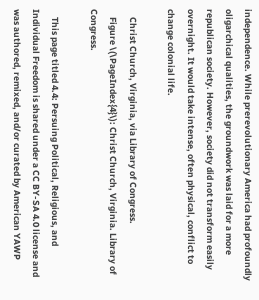independence. While prerevolutionary America had profoundly oligarchical qualities, the groundwork was laid for a more republican society. However, society did not transform easily overnight. It would take intense, often physical, conflict to change colonial life.

    Christ Church, Virginia, via Library of Congress.
    Figure \(\PageIndex{4}\): Christ Church, Virginia. Library of Congress.

    This page titled 4.4: Persuing Political, Religious, and Individual Freedom is shared under a CC BY-SA 4.0 license and was authored, remixed, and/or curated by American YAWP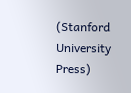(Stanford University Press)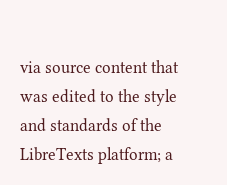via source content that was edited to the style and standards of the LibreTexts platform; a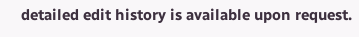detailed edit history is available upon request.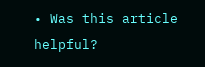• Was this article helpful?